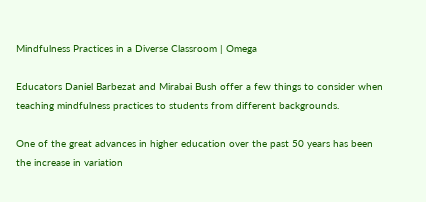Mindfulness Practices in a Diverse Classroom | Omega

Educators Daniel Barbezat and Mirabai Bush offer a few things to consider when teaching mindfulness practices to students from different backgrounds.

One of the great advances in higher education over the past 50 years has been the increase in variation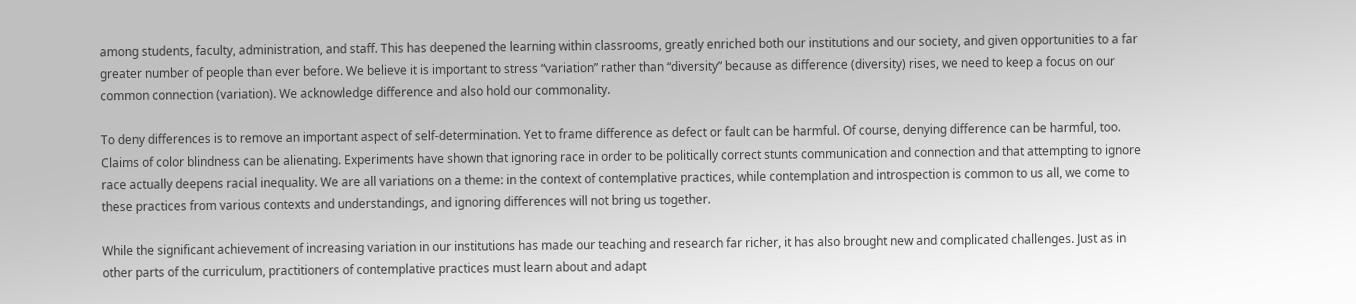among students, faculty, administration, and staff. This has deepened the learning within classrooms, greatly enriched both our institutions and our society, and given opportunities to a far greater number of people than ever before. We believe it is important to stress “variation” rather than “diversity” because as difference (diversity) rises, we need to keep a focus on our common connection (variation). We acknowledge difference and also hold our commonality.

To deny differences is to remove an important aspect of self-determination. Yet to frame difference as defect or fault can be harmful. Of course, denying difference can be harmful, too. Claims of color blindness can be alienating. Experiments have shown that ignoring race in order to be politically correct stunts communication and connection and that attempting to ignore race actually deepens racial inequality. We are all variations on a theme: in the context of contemplative practices, while contemplation and introspection is common to us all, we come to these practices from various contexts and understandings, and ignoring differences will not bring us together.

While the significant achievement of increasing variation in our institutions has made our teaching and research far richer, it has also brought new and complicated challenges. Just as in other parts of the curriculum, practitioners of contemplative practices must learn about and adapt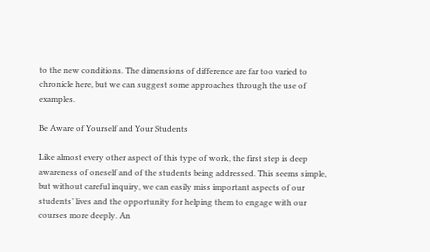to the new conditions. The dimensions of difference are far too varied to chronicle here, but we can suggest some approaches through the use of examples.

Be Aware of Yourself and Your Students

Like almost every other aspect of this type of work, the first step is deep awareness of oneself and of the students being addressed. This seems simple, but without careful inquiry, we can easily miss important aspects of our students’ lives and the opportunity for helping them to engage with our courses more deeply. An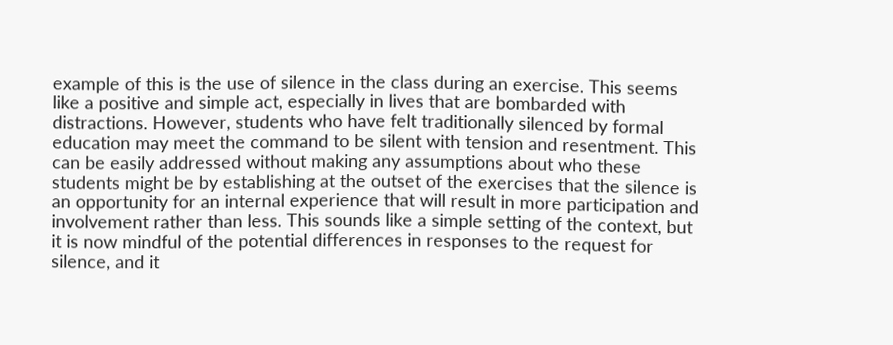example of this is the use of silence in the class during an exercise. This seems like a positive and simple act, especially in lives that are bombarded with distractions. However, students who have felt traditionally silenced by formal education may meet the command to be silent with tension and resentment. This can be easily addressed without making any assumptions about who these students might be by establishing at the outset of the exercises that the silence is an opportunity for an internal experience that will result in more participation and involvement rather than less. This sounds like a simple setting of the context, but it is now mindful of the potential differences in responses to the request for silence, and it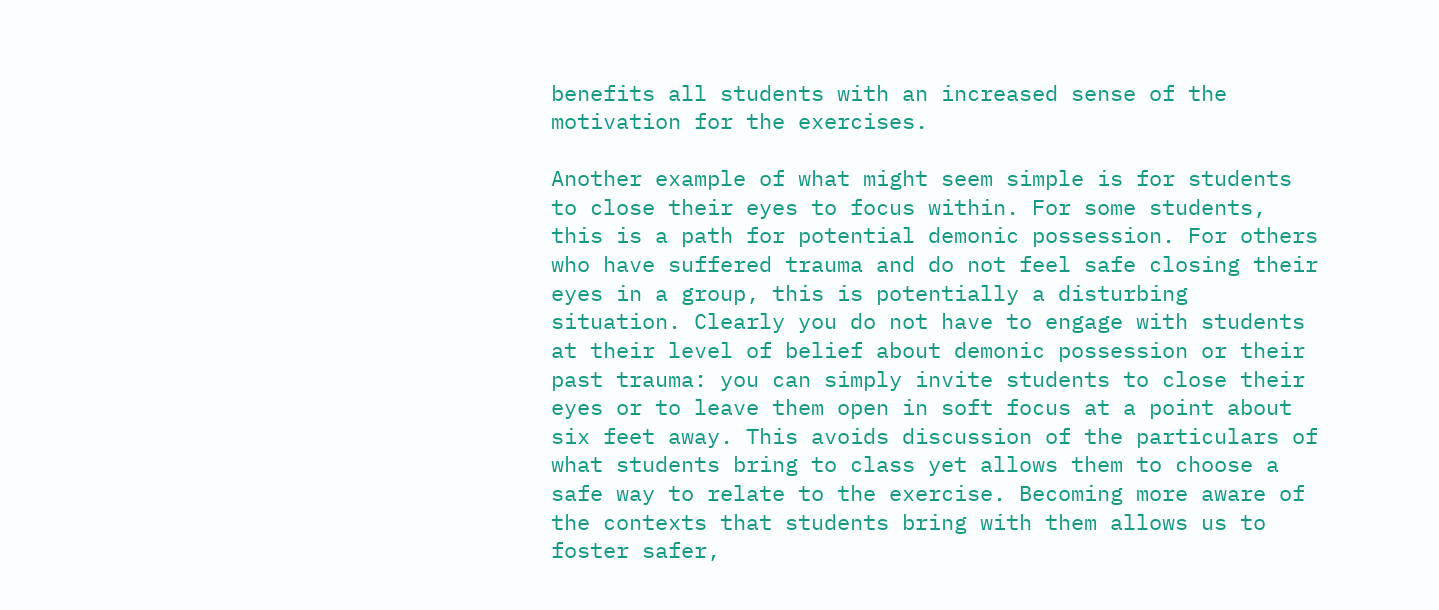benefits all students with an increased sense of the motivation for the exercises.

Another example of what might seem simple is for students to close their eyes to focus within. For some students, this is a path for potential demonic possession. For others who have suffered trauma and do not feel safe closing their eyes in a group, this is potentially a disturbing situation. Clearly you do not have to engage with students at their level of belief about demonic possession or their past trauma: you can simply invite students to close their eyes or to leave them open in soft focus at a point about six feet away. This avoids discussion of the particulars of what students bring to class yet allows them to choose a safe way to relate to the exercise. Becoming more aware of the contexts that students bring with them allows us to foster safer,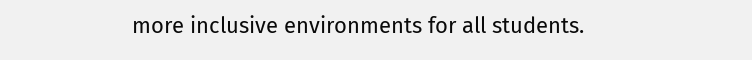more inclusive environments for all students.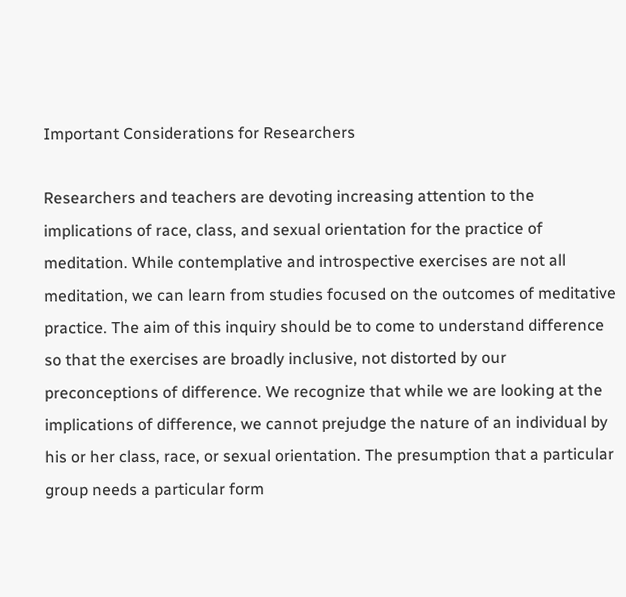Important Considerations for Researchers

Researchers and teachers are devoting increasing attention to the implications of race, class, and sexual orientation for the practice of meditation. While contemplative and introspective exercises are not all meditation, we can learn from studies focused on the outcomes of meditative practice. The aim of this inquiry should be to come to understand difference so that the exercises are broadly inclusive, not distorted by our preconceptions of difference. We recognize that while we are looking at the implications of difference, we cannot prejudge the nature of an individual by his or her class, race, or sexual orientation. The presumption that a particular group needs a particular form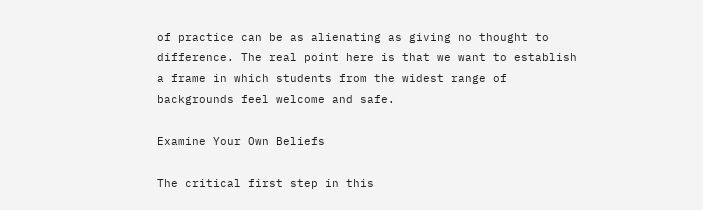of practice can be as alienating as giving no thought to difference. The real point here is that we want to establish a frame in which students from the widest range of backgrounds feel welcome and safe.

Examine Your Own Beliefs

The critical first step in this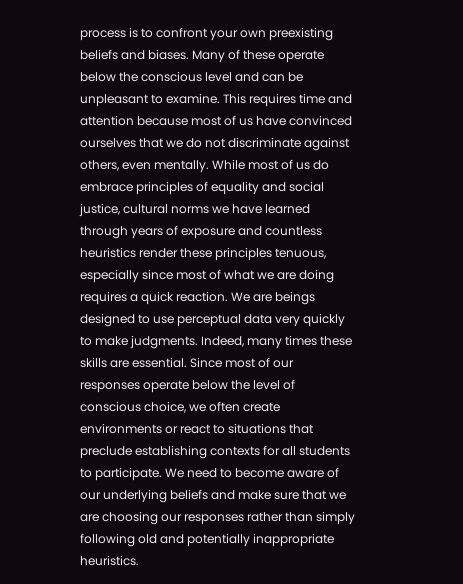process is to confront your own preexisting beliefs and biases. Many of these operate below the conscious level and can be unpleasant to examine. This requires time and attention because most of us have convinced ourselves that we do not discriminate against others, even mentally. While most of us do embrace principles of equality and social justice, cultural norms we have learned through years of exposure and countless heuristics render these principles tenuous, especially since most of what we are doing requires a quick reaction. We are beings designed to use perceptual data very quickly to make judgments. Indeed, many times these skills are essential. Since most of our responses operate below the level of conscious choice, we often create environments or react to situations that preclude establishing contexts for all students to participate. We need to become aware of our underlying beliefs and make sure that we are choosing our responses rather than simply following old and potentially inappropriate heuristics.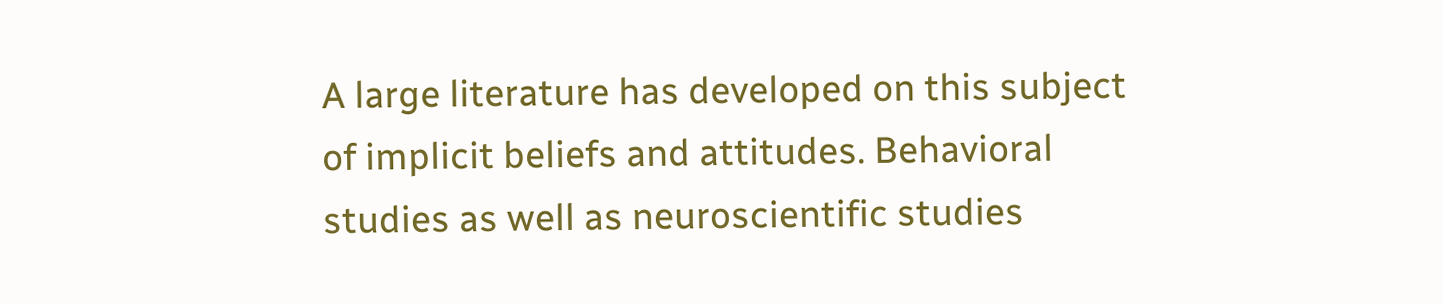A large literature has developed on this subject of implicit beliefs and attitudes. Behavioral studies as well as neuroscientific studies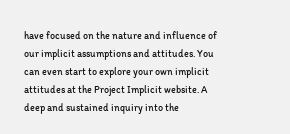have focused on the nature and influence of our implicit assumptions and attitudes. You can even start to explore your own implicit attitudes at the Project Implicit website. A deep and sustained inquiry into the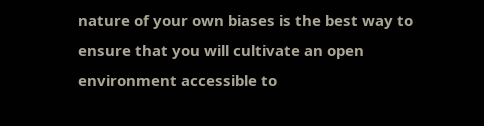nature of your own biases is the best way to ensure that you will cultivate an open environment accessible to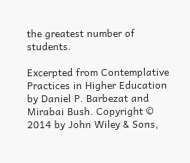the greatest number of students.

Excerpted from Contemplative Practices in Higher Education by Daniel P. Barbezat and Mirabai Bush. Copyright © 2014 by John Wiley & Sons,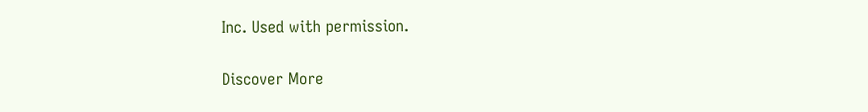Inc. Used with permission.

Discover More